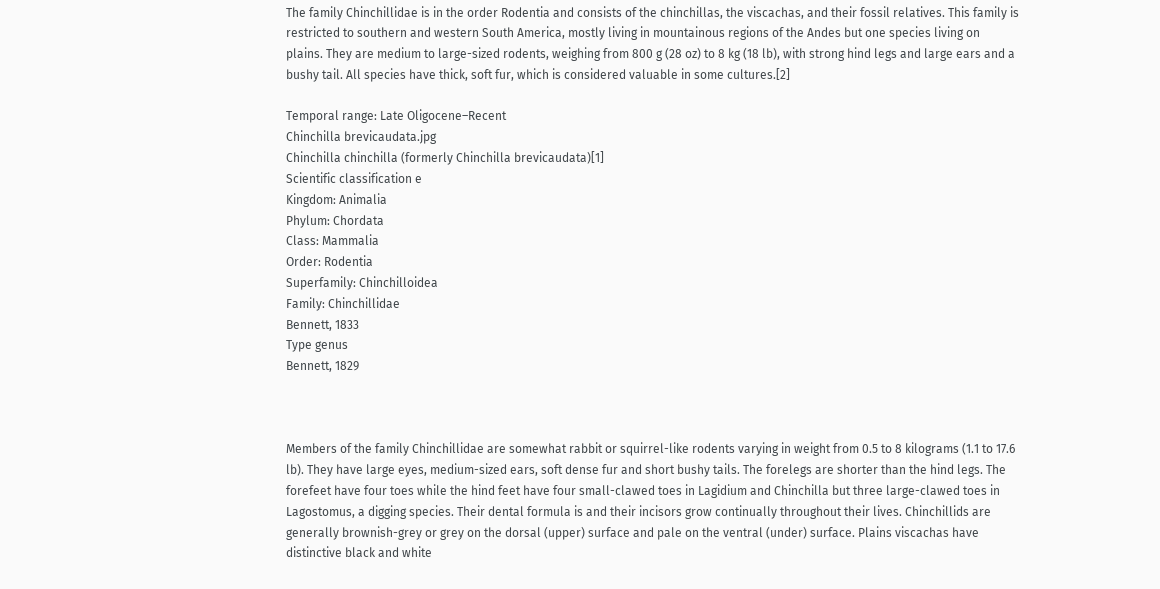The family Chinchillidae is in the order Rodentia and consists of the chinchillas, the viscachas, and their fossil relatives. This family is restricted to southern and western South America, mostly living in mountainous regions of the Andes but one species living on plains. They are medium to large-sized rodents, weighing from 800 g (28 oz) to 8 kg (18 lb), with strong hind legs and large ears and a bushy tail. All species have thick, soft fur, which is considered valuable in some cultures.[2]

Temporal range: Late Oligocene–Recent
Chinchilla brevicaudata.jpg
Chinchilla chinchilla (formerly Chinchilla brevicaudata)[1]
Scientific classification e
Kingdom: Animalia
Phylum: Chordata
Class: Mammalia
Order: Rodentia
Superfamily: Chinchilloidea
Family: Chinchillidae
Bennett, 1833
Type genus
Bennett, 1829



Members of the family Chinchillidae are somewhat rabbit or squirrel-like rodents varying in weight from 0.5 to 8 kilograms (1.1 to 17.6 lb). They have large eyes, medium-sized ears, soft dense fur and short bushy tails. The forelegs are shorter than the hind legs. The forefeet have four toes while the hind feet have four small-clawed toes in Lagidium and Chinchilla but three large-clawed toes in Lagostomus, a digging species. Their dental formula is and their incisors grow continually throughout their lives. Chinchillids are generally brownish-grey or grey on the dorsal (upper) surface and pale on the ventral (under) surface. Plains viscachas have distinctive black and white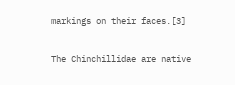markings on their faces.[3]


The Chinchillidae are native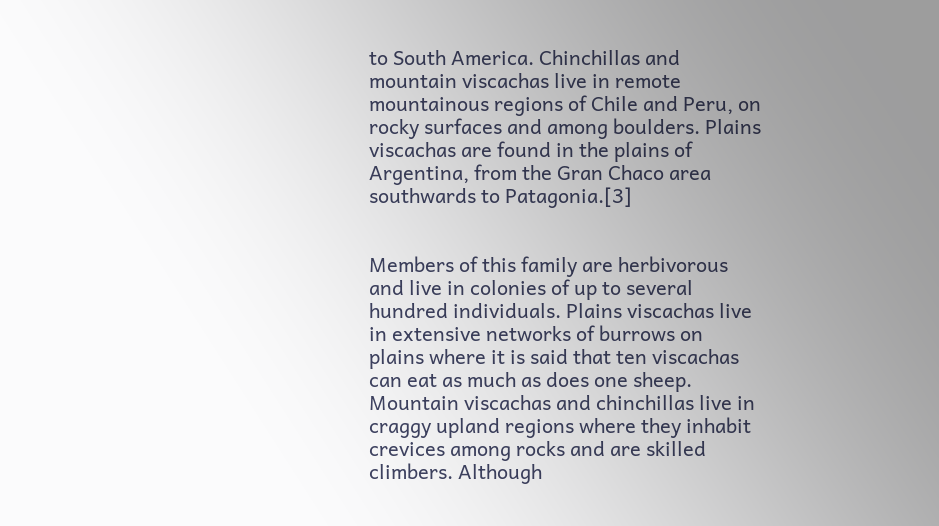to South America. Chinchillas and mountain viscachas live in remote mountainous regions of Chile and Peru, on rocky surfaces and among boulders. Plains viscachas are found in the plains of Argentina, from the Gran Chaco area southwards to Patagonia.[3]


Members of this family are herbivorous and live in colonies of up to several hundred individuals. Plains viscachas live in extensive networks of burrows on plains where it is said that ten viscachas can eat as much as does one sheep. Mountain viscachas and chinchillas live in craggy upland regions where they inhabit crevices among rocks and are skilled climbers. Although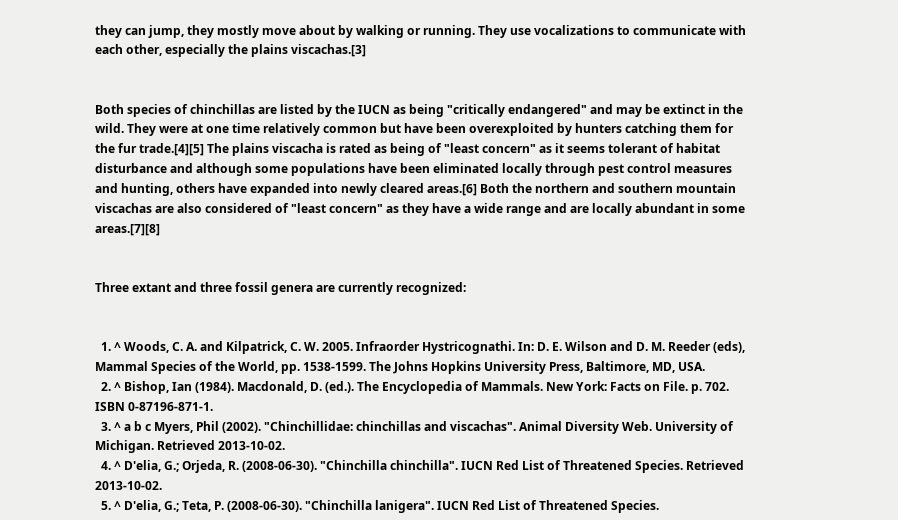they can jump, they mostly move about by walking or running. They use vocalizations to communicate with each other, especially the plains viscachas.[3]


Both species of chinchillas are listed by the IUCN as being "critically endangered" and may be extinct in the wild. They were at one time relatively common but have been overexploited by hunters catching them for the fur trade.[4][5] The plains viscacha is rated as being of "least concern" as it seems tolerant of habitat disturbance and although some populations have been eliminated locally through pest control measures and hunting, others have expanded into newly cleared areas.[6] Both the northern and southern mountain viscachas are also considered of "least concern" as they have a wide range and are locally abundant in some areas.[7][8]


Three extant and three fossil genera are currently recognized:


  1. ^ Woods, C. A. and Kilpatrick, C. W. 2005. Infraorder Hystricognathi. In: D. E. Wilson and D. M. Reeder (eds), Mammal Species of the World, pp. 1538-1599. The Johns Hopkins University Press, Baltimore, MD, USA.
  2. ^ Bishop, Ian (1984). Macdonald, D. (ed.). The Encyclopedia of Mammals. New York: Facts on File. p. 702. ISBN 0-87196-871-1.
  3. ^ a b c Myers, Phil (2002). "Chinchillidae: chinchillas and viscachas". Animal Diversity Web. University of Michigan. Retrieved 2013-10-02.
  4. ^ D'elia, G.; Orjeda, R. (2008-06-30). "Chinchilla chinchilla". IUCN Red List of Threatened Species. Retrieved 2013-10-02.
  5. ^ D'elia, G.; Teta, P. (2008-06-30). "Chinchilla lanigera". IUCN Red List of Threatened Species.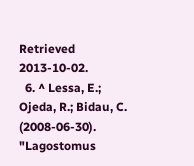Retrieved 2013-10-02.
  6. ^ Lessa, E.; Ojeda, R.; Bidau, C. (2008-06-30). "Lagostomus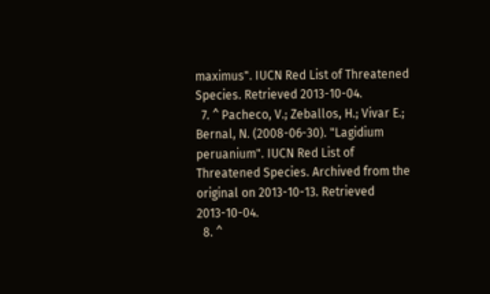maximus". IUCN Red List of Threatened Species. Retrieved 2013-10-04.
  7. ^ Pacheco, V.; Zeballos, H.; Vivar E.; Bernal, N. (2008-06-30). "Lagidium peruanium". IUCN Red List of Threatened Species. Archived from the original on 2013-10-13. Retrieved 2013-10-04.
  8. ^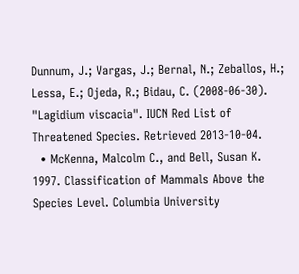Dunnum, J.; Vargas, J.; Bernal, N.; Zeballos, H.; Lessa, E.; Ojeda, R.; Bidau, C. (2008-06-30). "Lagidium viscacia". IUCN Red List of Threatened Species. Retrieved 2013-10-04.
  • McKenna, Malcolm C., and Bell, Susan K. 1997. Classification of Mammals Above the Species Level. Columbia University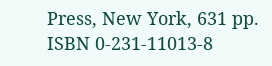Press, New York, 631 pp. ISBN 0-231-11013-8